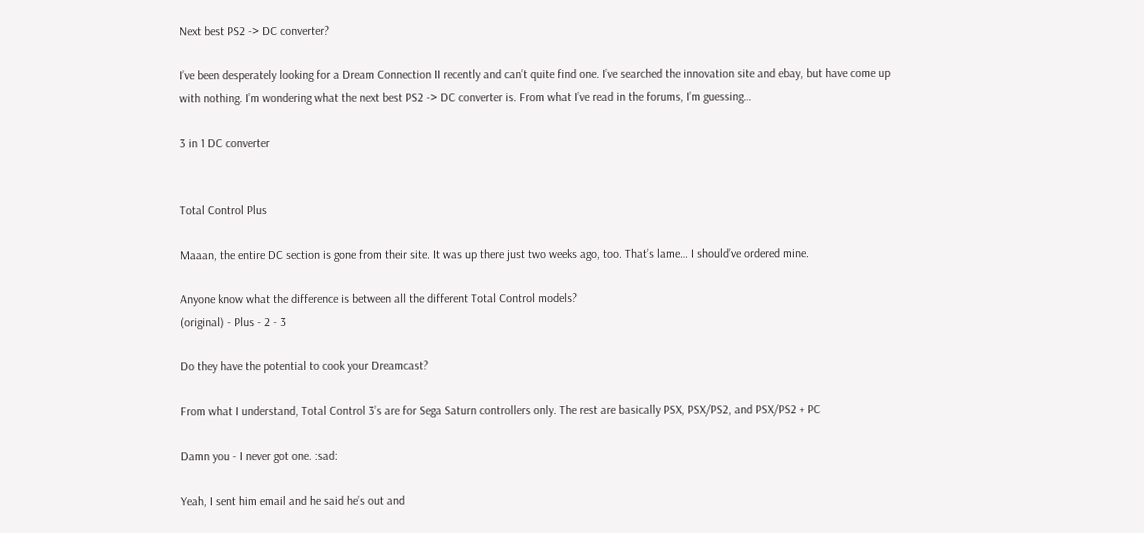Next best PS2 -> DC converter?

I’ve been desperately looking for a Dream Connection II recently and can’t quite find one. I’ve searched the innovation site and ebay, but have come up with nothing. I’m wondering what the next best PS2 -> DC converter is. From what I’ve read in the forums, I’m guessing…

3 in 1 DC converter


Total Control Plus

Maaan, the entire DC section is gone from their site. It was up there just two weeks ago, too. That’s lame… I should’ve ordered mine.

Anyone know what the difference is between all the different Total Control models?
(original) - Plus - 2 - 3

Do they have the potential to cook your Dreamcast?

From what I understand, Total Control 3’s are for Sega Saturn controllers only. The rest are basically PSX, PSX/PS2, and PSX/PS2 + PC

Damn you - I never got one. :sad:

Yeah, I sent him email and he said he’s out and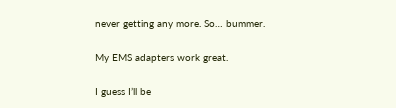never getting any more. So… bummer.

My EMS adapters work great.

I guess I’ll be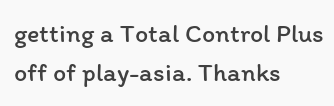getting a Total Control Plus off of play-asia. Thanks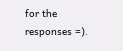for the responses =).